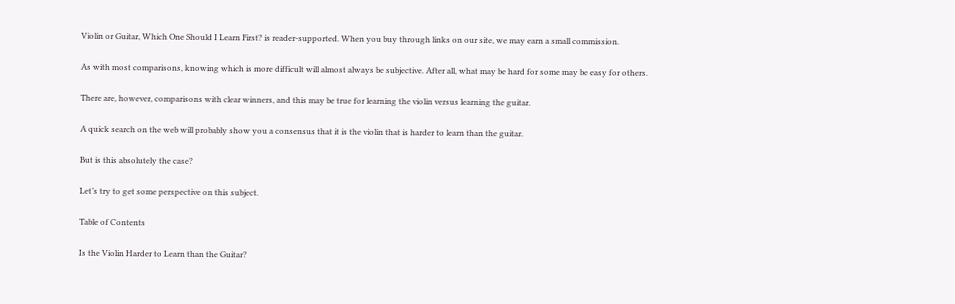Violin or Guitar, Which One Should I Learn First? is reader-supported. When you buy through links on our site, we may earn a small commission.

As with most comparisons, knowing which is more difficult will almost always be subjective. After all, what may be hard for some may be easy for others.

There are, however, comparisons with clear winners, and this may be true for learning the violin versus learning the guitar.

A quick search on the web will probably show you a consensus that it is the violin that is harder to learn than the guitar.

But is this absolutely the case?

Let’s try to get some perspective on this subject.

Table of Contents

Is the Violin Harder to Learn than the Guitar?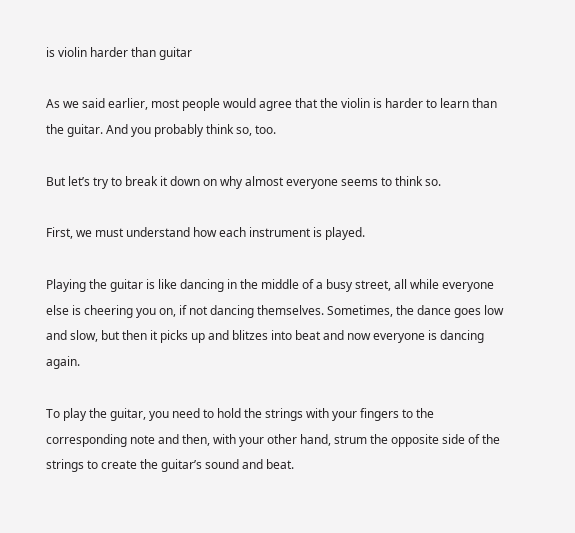is violin harder than guitar

As we said earlier, most people would agree that the violin is harder to learn than the guitar. And you probably think so, too.

But let’s try to break it down on why almost everyone seems to think so.

First, we must understand how each instrument is played.

Playing the guitar is like dancing in the middle of a busy street, all while everyone else is cheering you on, if not dancing themselves. Sometimes, the dance goes low and slow, but then it picks up and blitzes into beat and now everyone is dancing again.

To play the guitar, you need to hold the strings with your fingers to the corresponding note and then, with your other hand, strum the opposite side of the strings to create the guitar’s sound and beat.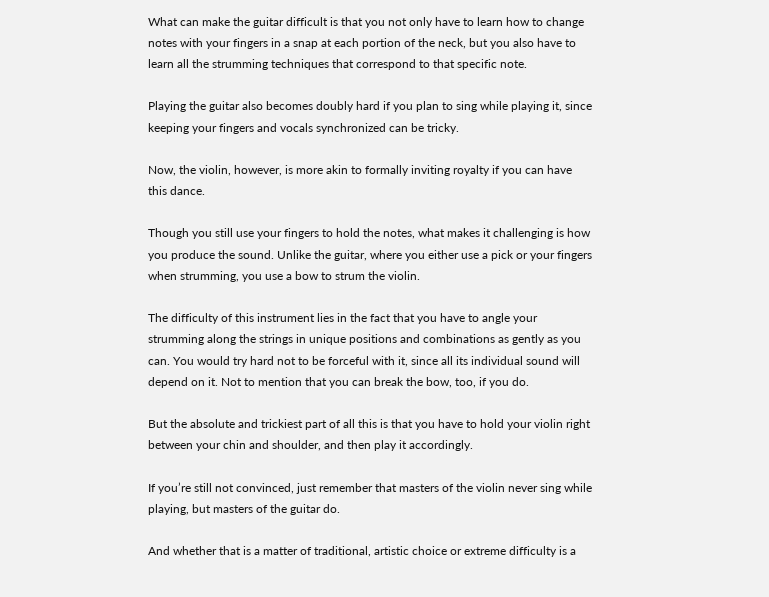What can make the guitar difficult is that you not only have to learn how to change notes with your fingers in a snap at each portion of the neck, but you also have to learn all the strumming techniques that correspond to that specific note.

Playing the guitar also becomes doubly hard if you plan to sing while playing it, since keeping your fingers and vocals synchronized can be tricky.

Now, the violin, however, is more akin to formally inviting royalty if you can have this dance.

Though you still use your fingers to hold the notes, what makes it challenging is how you produce the sound. Unlike the guitar, where you either use a pick or your fingers when strumming, you use a bow to strum the violin.

The difficulty of this instrument lies in the fact that you have to angle your strumming along the strings in unique positions and combinations as gently as you can. You would try hard not to be forceful with it, since all its individual sound will depend on it. Not to mention that you can break the bow, too, if you do.

But the absolute and trickiest part of all this is that you have to hold your violin right between your chin and shoulder, and then play it accordingly.

If you’re still not convinced, just remember that masters of the violin never sing while playing, but masters of the guitar do.

And whether that is a matter of traditional, artistic choice or extreme difficulty is a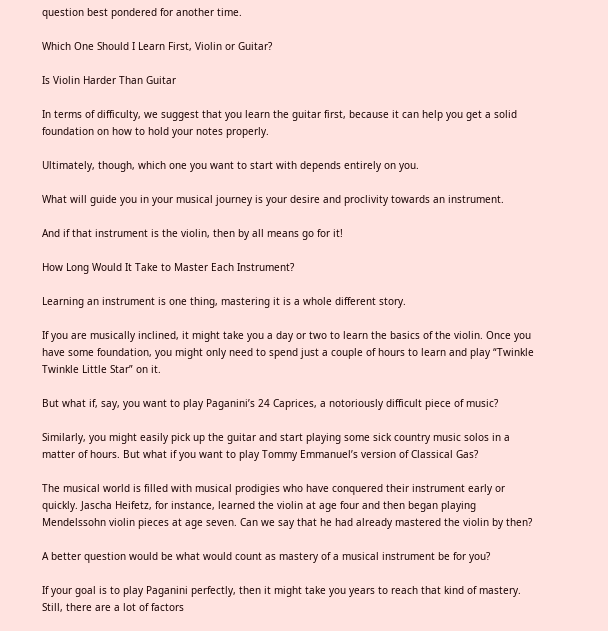question best pondered for another time.

Which One Should I Learn First, Violin or Guitar?

Is Violin Harder Than Guitar

In terms of difficulty, we suggest that you learn the guitar first, because it can help you get a solid foundation on how to hold your notes properly.

Ultimately, though, which one you want to start with depends entirely on you.

What will guide you in your musical journey is your desire and proclivity towards an instrument.

And if that instrument is the violin, then by all means go for it!

How Long Would It Take to Master Each Instrument?

Learning an instrument is one thing, mastering it is a whole different story.

If you are musically inclined, it might take you a day or two to learn the basics of the violin. Once you have some foundation, you might only need to spend just a couple of hours to learn and play “Twinkle Twinkle Little Star” on it.

But what if, say, you want to play Paganini’s 24 Caprices, a notoriously difficult piece of music?

Similarly, you might easily pick up the guitar and start playing some sick country music solos in a matter of hours. But what if you want to play Tommy Emmanuel’s version of Classical Gas?

The musical world is filled with musical prodigies who have conquered their instrument early or quickly. Jascha Heifetz, for instance, learned the violin at age four and then began playing Mendelssohn violin pieces at age seven. Can we say that he had already mastered the violin by then?

A better question would be what would count as mastery of a musical instrument be for you?

If your goal is to play Paganini perfectly, then it might take you years to reach that kind of mastery. Still, there are a lot of factors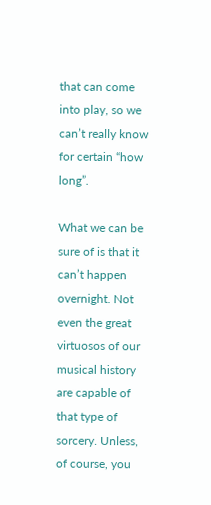that can come into play, so we can’t really know for certain “how long”.

What we can be sure of is that it can’t happen overnight. Not even the great virtuosos of our musical history are capable of that type of sorcery. Unless, of course, you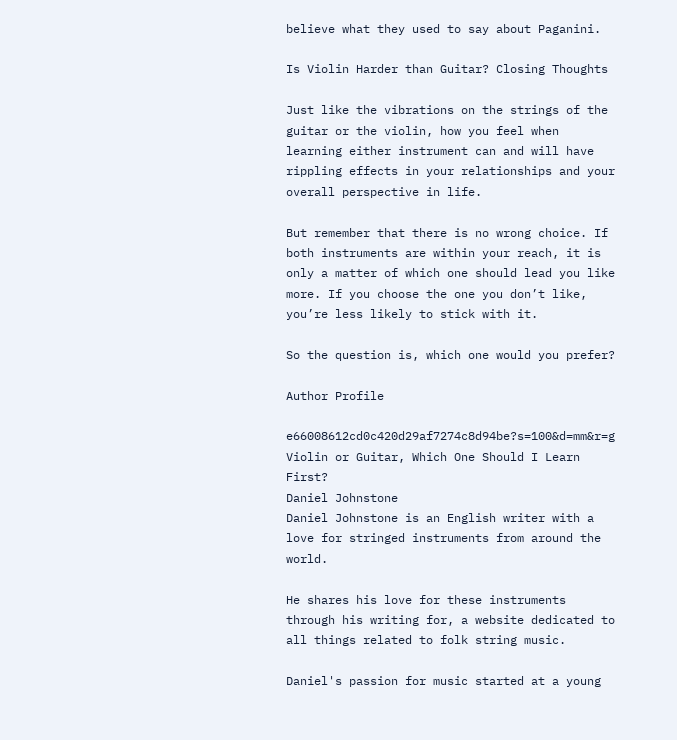believe what they used to say about Paganini.

Is Violin Harder than Guitar? Closing Thoughts

Just like the vibrations on the strings of the guitar or the violin, how you feel when learning either instrument can and will have rippling effects in your relationships and your overall perspective in life.

But remember that there is no wrong choice. If both instruments are within your reach, it is only a matter of which one should lead you like more. If you choose the one you don’t like, you’re less likely to stick with it.

So the question is, which one would you prefer?

Author Profile

e66008612cd0c420d29af7274c8d94be?s=100&d=mm&r=g Violin or Guitar, Which One Should I Learn First?
Daniel Johnstone
Daniel Johnstone is an English writer with a love for stringed instruments from around the world.

He shares his love for these instruments through his writing for, a website dedicated to all things related to folk string music.

Daniel's passion for music started at a young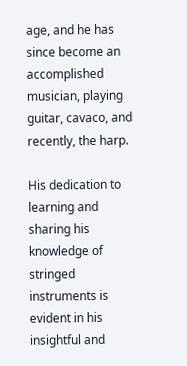age, and he has since become an accomplished musician, playing guitar, cavaco, and recently, the harp.

His dedication to learning and sharing his knowledge of stringed instruments is evident in his insightful and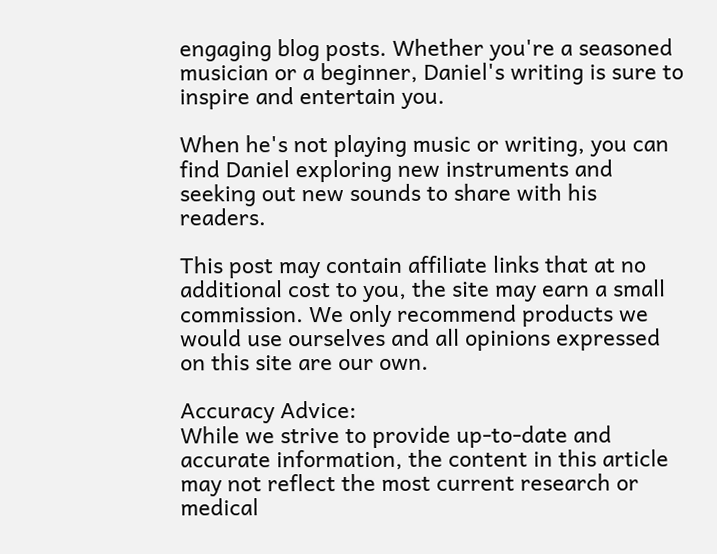engaging blog posts. Whether you're a seasoned musician or a beginner, Daniel's writing is sure to inspire and entertain you.

When he's not playing music or writing, you can find Daniel exploring new instruments and seeking out new sounds to share with his readers.

This post may contain affiliate links that at no additional cost to you, the site may earn a small commission. We only recommend products we would use ourselves and all opinions expressed on this site are our own.

Accuracy Advice:
While we strive to provide up-to-date and accurate information, the content in this article may not reflect the most current research or medical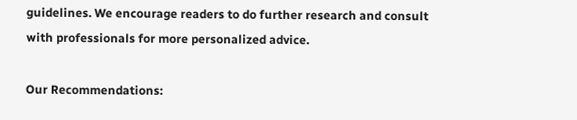guidelines. We encourage readers to do further research and consult with professionals for more personalized advice.

Our Recommendations: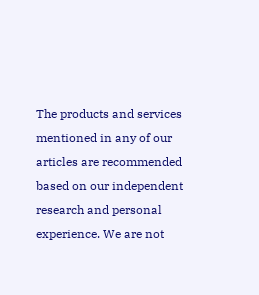The products and services mentioned in any of our articles are recommended based on our independent research and personal experience. We are not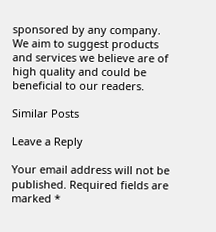sponsored by any company. We aim to suggest products and services we believe are of high quality and could be beneficial to our readers.

Similar Posts

Leave a Reply

Your email address will not be published. Required fields are marked *